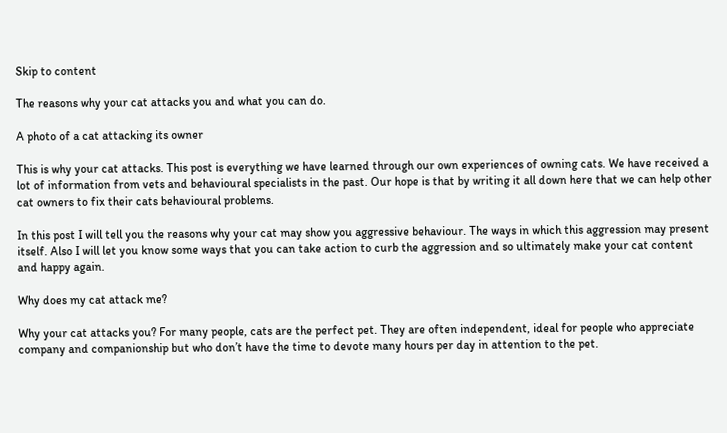Skip to content

The reasons why your cat attacks you and what you can do.

A photo of a cat attacking its owner

This is why your cat attacks. This post is everything we have learned through our own experiences of owning cats. We have received a lot of information from vets and behavioural specialists in the past. Our hope is that by writing it all down here that we can help other cat owners to fix their cats behavioural problems.

In this post I will tell you the reasons why your cat may show you aggressive behaviour. The ways in which this aggression may present itself. Also I will let you know some ways that you can take action to curb the aggression and so ultimately make your cat content and happy again.

Why does my cat attack me?

Why your cat attacks you? For many people, cats are the perfect pet. They are often independent, ideal for people who appreciate company and companionship but who don’t have the time to devote many hours per day in attention to the pet.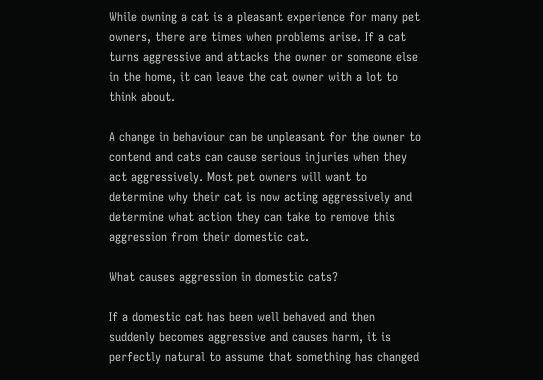While owning a cat is a pleasant experience for many pet owners, there are times when problems arise. If a cat turns aggressive and attacks the owner or someone else in the home, it can leave the cat owner with a lot to think about.

A change in behaviour can be unpleasant for the owner to contend and cats can cause serious injuries when they act aggressively. Most pet owners will want to determine why their cat is now acting aggressively and determine what action they can take to remove this aggression from their domestic cat.

What causes aggression in domestic cats?

If a domestic cat has been well behaved and then suddenly becomes aggressive and causes harm, it is perfectly natural to assume that something has changed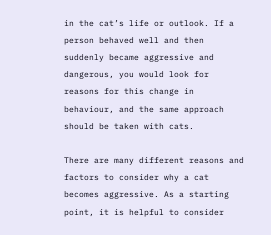in the cat’s life or outlook. If a person behaved well and then suddenly became aggressive and dangerous, you would look for reasons for this change in behaviour, and the same approach should be taken with cats.

There are many different reasons and factors to consider why a cat becomes aggressive. As a starting point, it is helpful to consider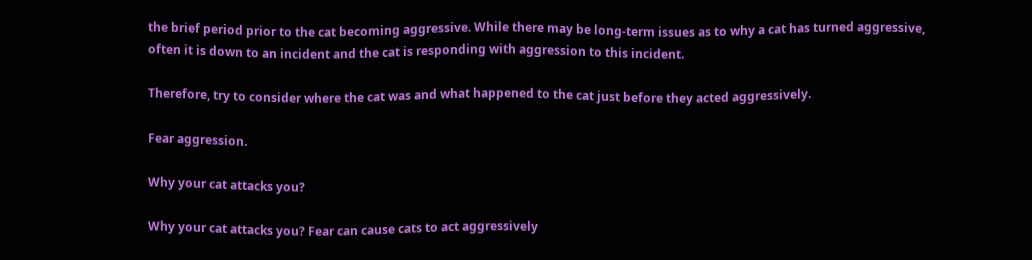the brief period prior to the cat becoming aggressive. While there may be long-term issues as to why a cat has turned aggressive, often it is down to an incident and the cat is responding with aggression to this incident.

Therefore, try to consider where the cat was and what happened to the cat just before they acted aggressively.

Fear aggression.

Why your cat attacks you?

Why your cat attacks you? Fear can cause cats to act aggressively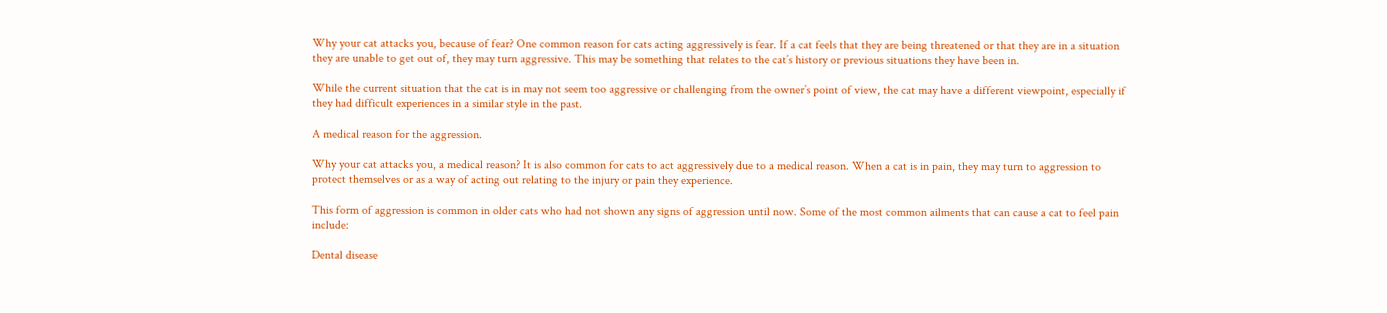Why your cat attacks you, because of fear? One common reason for cats acting aggressively is fear. If a cat feels that they are being threatened or that they are in a situation they are unable to get out of, they may turn aggressive. This may be something that relates to the cat’s history or previous situations they have been in.

While the current situation that the cat is in may not seem too aggressive or challenging from the owner’s point of view, the cat may have a different viewpoint, especially if they had difficult experiences in a similar style in the past.

A medical reason for the aggression.

Why your cat attacks you, a medical reason? It is also common for cats to act aggressively due to a medical reason. When a cat is in pain, they may turn to aggression to protect themselves or as a way of acting out relating to the injury or pain they experience.

This form of aggression is common in older cats who had not shown any signs of aggression until now. Some of the most common ailments that can cause a cat to feel pain include:

Dental disease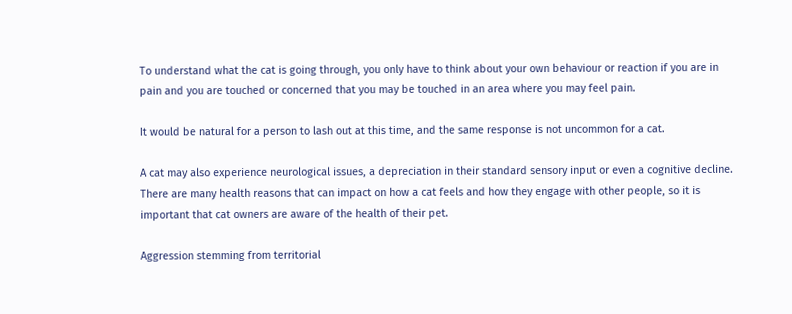To understand what the cat is going through, you only have to think about your own behaviour or reaction if you are in pain and you are touched or concerned that you may be touched in an area where you may feel pain.

It would be natural for a person to lash out at this time, and the same response is not uncommon for a cat.

A cat may also experience neurological issues, a depreciation in their standard sensory input or even a cognitive decline. There are many health reasons that can impact on how a cat feels and how they engage with other people, so it is important that cat owners are aware of the health of their pet.

Aggression stemming from territorial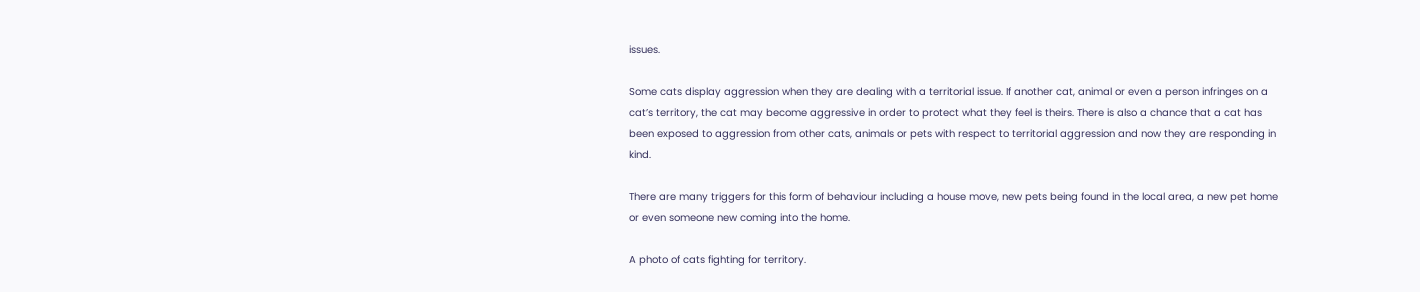issues.

Some cats display aggression when they are dealing with a territorial issue. If another cat, animal or even a person infringes on a cat’s territory, the cat may become aggressive in order to protect what they feel is theirs. There is also a chance that a cat has been exposed to aggression from other cats, animals or pets with respect to territorial aggression and now they are responding in kind.

There are many triggers for this form of behaviour including a house move, new pets being found in the local area, a new pet home or even someone new coming into the home.

A photo of cats fighting for territory.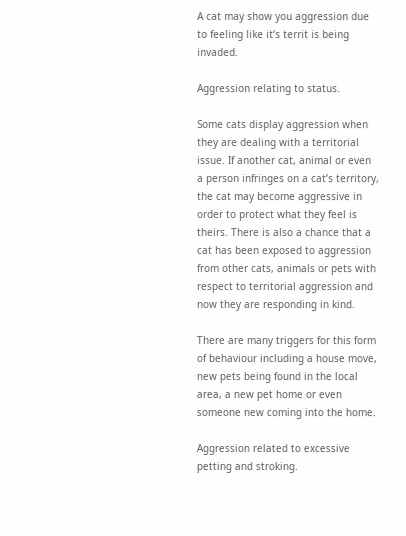A cat may show you aggression due to feeling like it’s territ is being invaded.

Aggression relating to status.

Some cats display aggression when they are dealing with a territorial issue. If another cat, animal or even a person infringes on a cat’s territory, the cat may become aggressive in order to protect what they feel is theirs. There is also a chance that a cat has been exposed to aggression from other cats, animals or pets with respect to territorial aggression and now they are responding in kind.

There are many triggers for this form of behaviour including a house move, new pets being found in the local area, a new pet home or even someone new coming into the home.

Aggression related to excessive petting and stroking.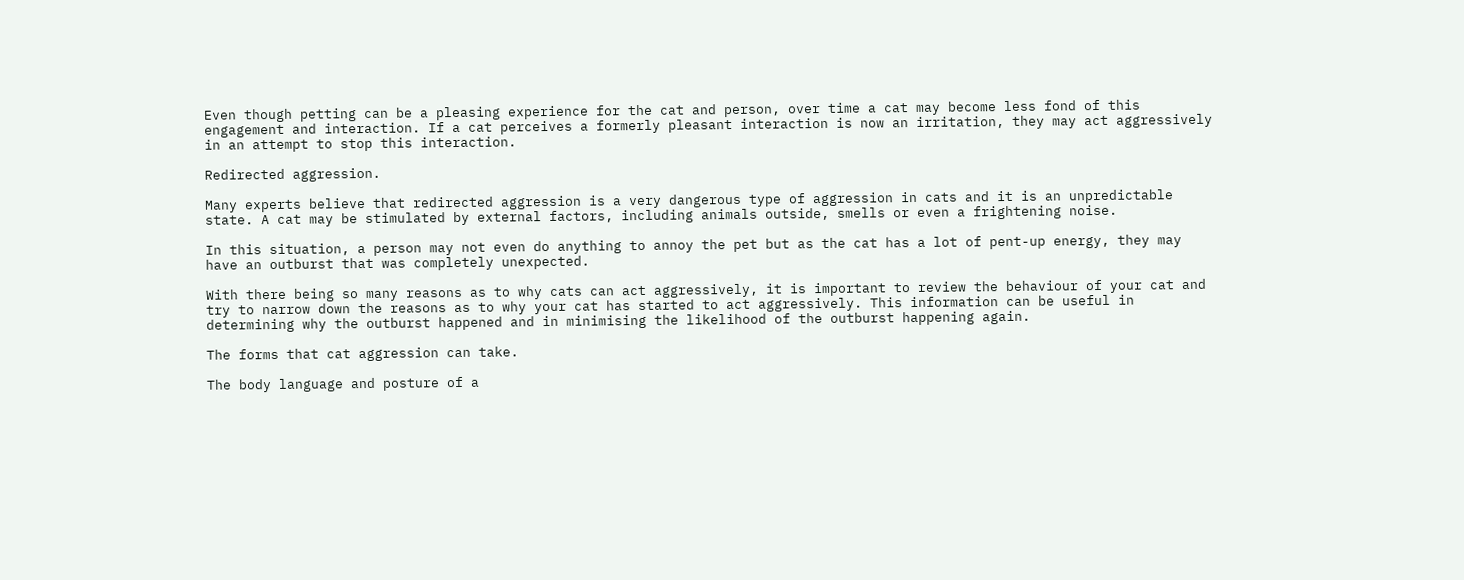Even though petting can be a pleasing experience for the cat and person, over time a cat may become less fond of this engagement and interaction. If a cat perceives a formerly pleasant interaction is now an irritation, they may act aggressively in an attempt to stop this interaction.

Redirected aggression.

Many experts believe that redirected aggression is a very dangerous type of aggression in cats and it is an unpredictable state. A cat may be stimulated by external factors, including animals outside, smells or even a frightening noise.

In this situation, a person may not even do anything to annoy the pet but as the cat has a lot of pent-up energy, they may have an outburst that was completely unexpected.

With there being so many reasons as to why cats can act aggressively, it is important to review the behaviour of your cat and try to narrow down the reasons as to why your cat has started to act aggressively. This information can be useful in determining why the outburst happened and in minimising the likelihood of the outburst happening again.

The forms that cat aggression can take.

The body language and posture of a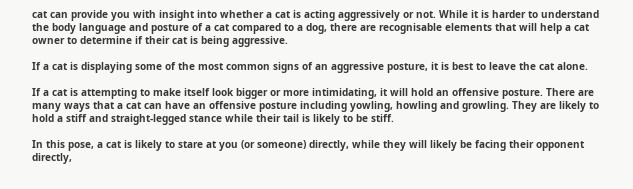cat can provide you with insight into whether a cat is acting aggressively or not. While it is harder to understand the body language and posture of a cat compared to a dog, there are recognisable elements that will help a cat owner to determine if their cat is being aggressive.

If a cat is displaying some of the most common signs of an aggressive posture, it is best to leave the cat alone.

If a cat is attempting to make itself look bigger or more intimidating, it will hold an offensive posture. There are many ways that a cat can have an offensive posture including yowling, howling and growling. They are likely to hold a stiff and straight-legged stance while their tail is likely to be stiff.

In this pose, a cat is likely to stare at you (or someone) directly, while they will likely be facing their opponent directly,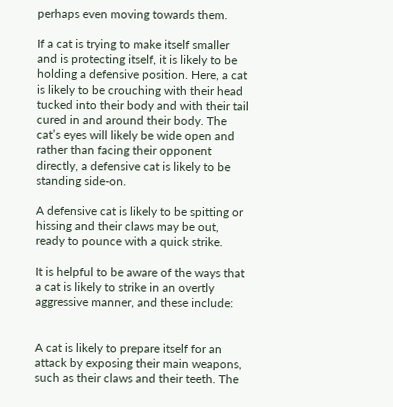perhaps even moving towards them.

If a cat is trying to make itself smaller and is protecting itself, it is likely to be holding a defensive position. Here, a cat is likely to be crouching with their head tucked into their body and with their tail cured in and around their body. The cat’s eyes will likely be wide open and rather than facing their opponent directly, a defensive cat is likely to be standing side-on.

A defensive cat is likely to be spitting or hissing and their claws may be out, ready to pounce with a quick strike.

It is helpful to be aware of the ways that a cat is likely to strike in an overtly aggressive manner, and these include:


A cat is likely to prepare itself for an attack by exposing their main weapons, such as their claws and their teeth. The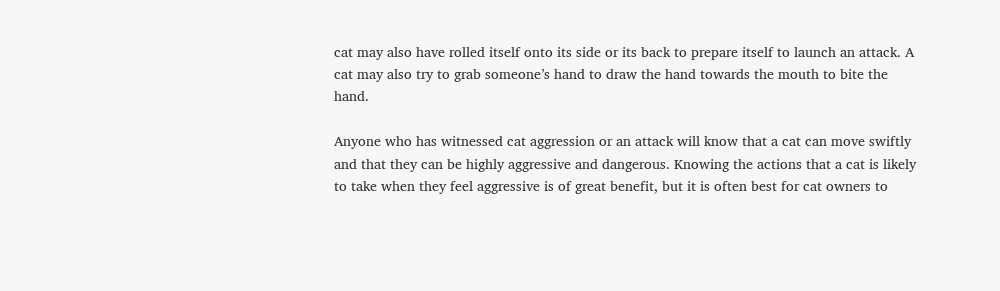cat may also have rolled itself onto its side or its back to prepare itself to launch an attack. A cat may also try to grab someone’s hand to draw the hand towards the mouth to bite the hand.

Anyone who has witnessed cat aggression or an attack will know that a cat can move swiftly and that they can be highly aggressive and dangerous. Knowing the actions that a cat is likely to take when they feel aggressive is of great benefit, but it is often best for cat owners to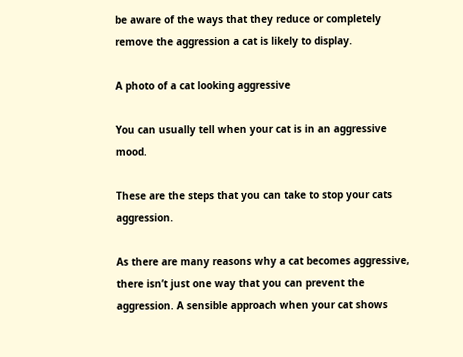be aware of the ways that they reduce or completely remove the aggression a cat is likely to display.

A photo of a cat looking aggressive

You can usually tell when your cat is in an aggressive mood.

These are the steps that you can take to stop your cats aggression.

As there are many reasons why a cat becomes aggressive, there isn’t just one way that you can prevent the aggression. A sensible approach when your cat shows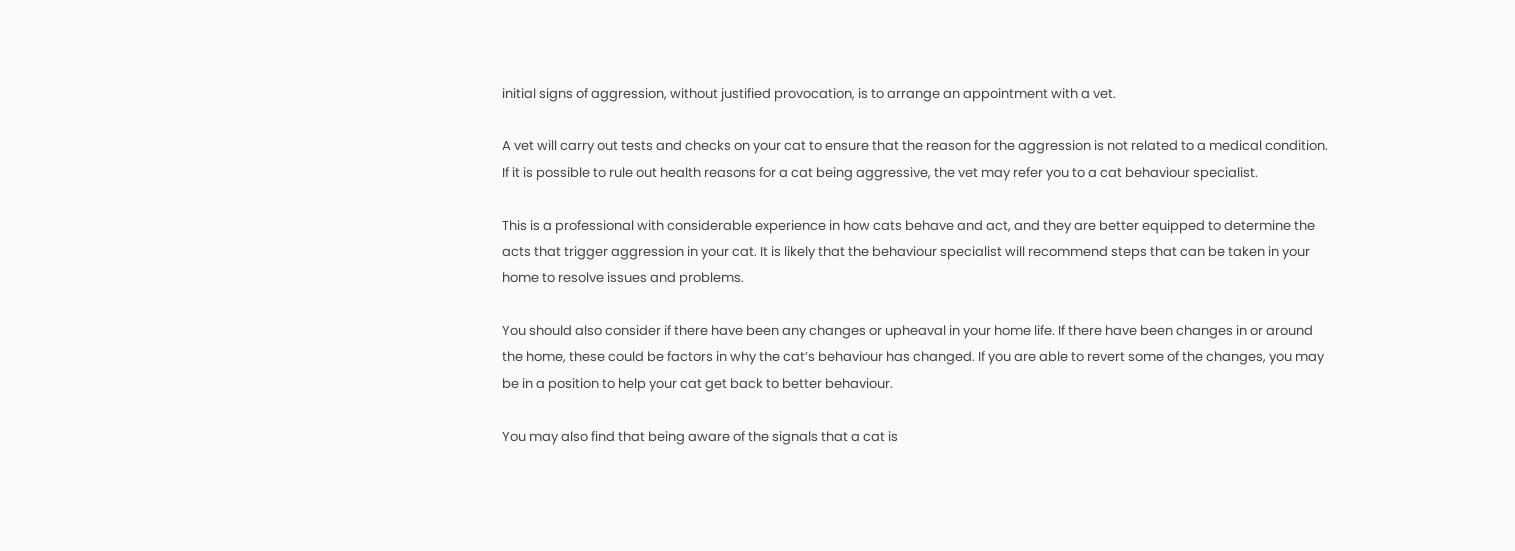initial signs of aggression, without justified provocation, is to arrange an appointment with a vet.

A vet will carry out tests and checks on your cat to ensure that the reason for the aggression is not related to a medical condition. If it is possible to rule out health reasons for a cat being aggressive, the vet may refer you to a cat behaviour specialist.

This is a professional with considerable experience in how cats behave and act, and they are better equipped to determine the acts that trigger aggression in your cat. It is likely that the behaviour specialist will recommend steps that can be taken in your home to resolve issues and problems.

You should also consider if there have been any changes or upheaval in your home life. If there have been changes in or around the home, these could be factors in why the cat’s behaviour has changed. If you are able to revert some of the changes, you may be in a position to help your cat get back to better behaviour.

You may also find that being aware of the signals that a cat is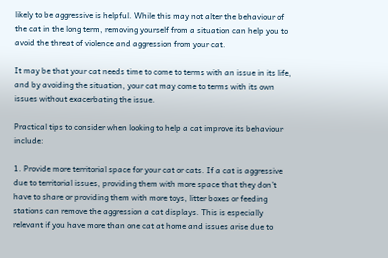likely to be aggressive is helpful. While this may not alter the behaviour of the cat in the long term, removing yourself from a situation can help you to avoid the threat of violence and aggression from your cat.

It may be that your cat needs time to come to terms with an issue in its life, and by avoiding the situation, your cat may come to terms with its own issues without exacerbating the issue.

Practical tips to consider when looking to help a cat improve its behaviour include:

1. Provide more territorial space for your cat or cats. If a cat is aggressive due to territorial issues, providing them with more space that they don’t have to share or providing them with more toys, litter boxes or feeding stations can remove the aggression a cat displays. This is especially relevant if you have more than one cat at home and issues arise due to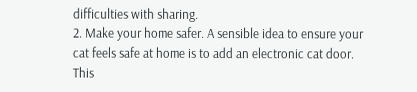difficulties with sharing.
2. Make your home safer. A sensible idea to ensure your cat feels safe at home is to add an electronic cat door. This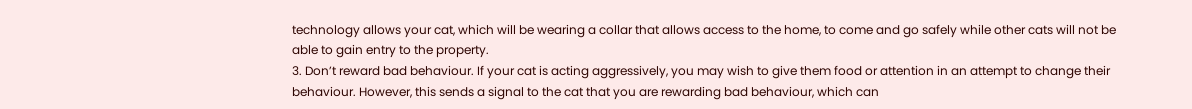technology allows your cat, which will be wearing a collar that allows access to the home, to come and go safely while other cats will not be able to gain entry to the property.
3. Don’t reward bad behaviour. If your cat is acting aggressively, you may wish to give them food or attention in an attempt to change their behaviour. However, this sends a signal to the cat that you are rewarding bad behaviour, which can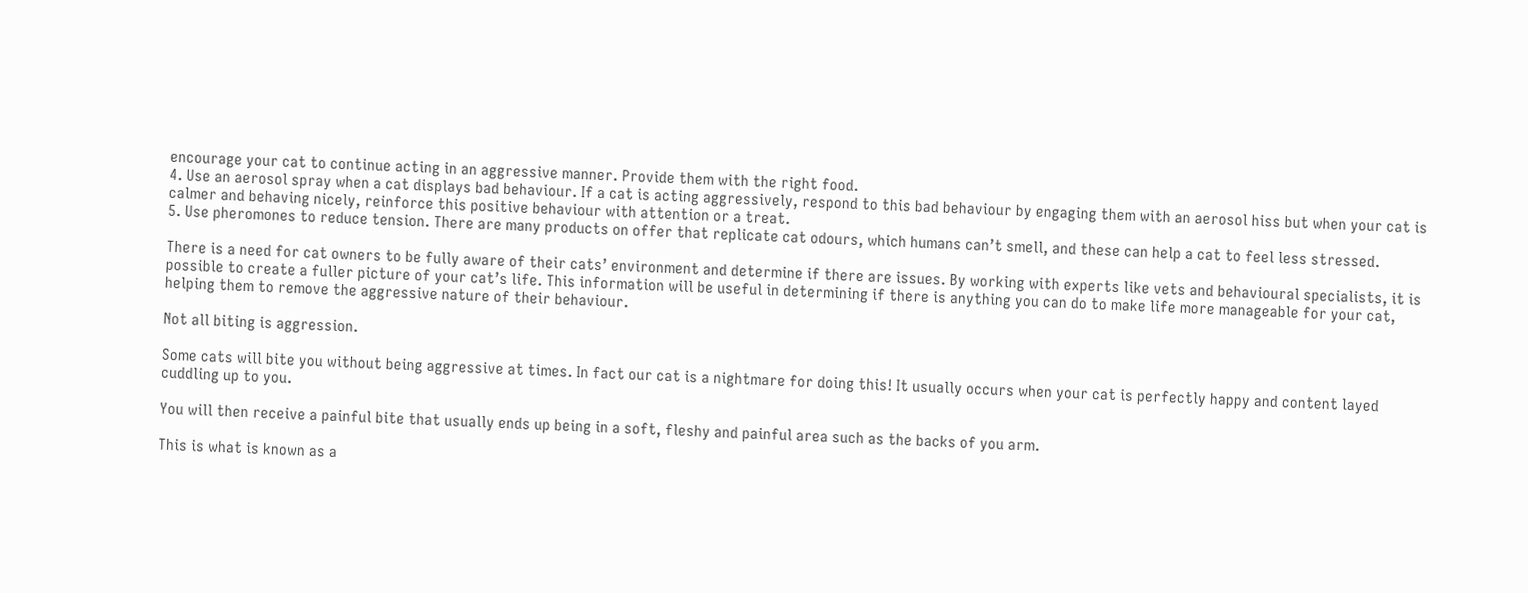encourage your cat to continue acting in an aggressive manner. Provide them with the right food.
4. Use an aerosol spray when a cat displays bad behaviour. If a cat is acting aggressively, respond to this bad behaviour by engaging them with an aerosol hiss but when your cat is calmer and behaving nicely, reinforce this positive behaviour with attention or a treat.
5. Use pheromones to reduce tension. There are many products on offer that replicate cat odours, which humans can’t smell, and these can help a cat to feel less stressed.

There is a need for cat owners to be fully aware of their cats’ environment and determine if there are issues. By working with experts like vets and behavioural specialists, it is possible to create a fuller picture of your cat’s life. This information will be useful in determining if there is anything you can do to make life more manageable for your cat, helping them to remove the aggressive nature of their behaviour.

Not all biting is aggression.

Some cats will bite you without being aggressive at times. In fact our cat is a nightmare for doing this! It usually occurs when your cat is perfectly happy and content layed cuddling up to you.

You will then receive a painful bite that usually ends up being in a soft, fleshy and painful area such as the backs of you arm.

This is what is known as a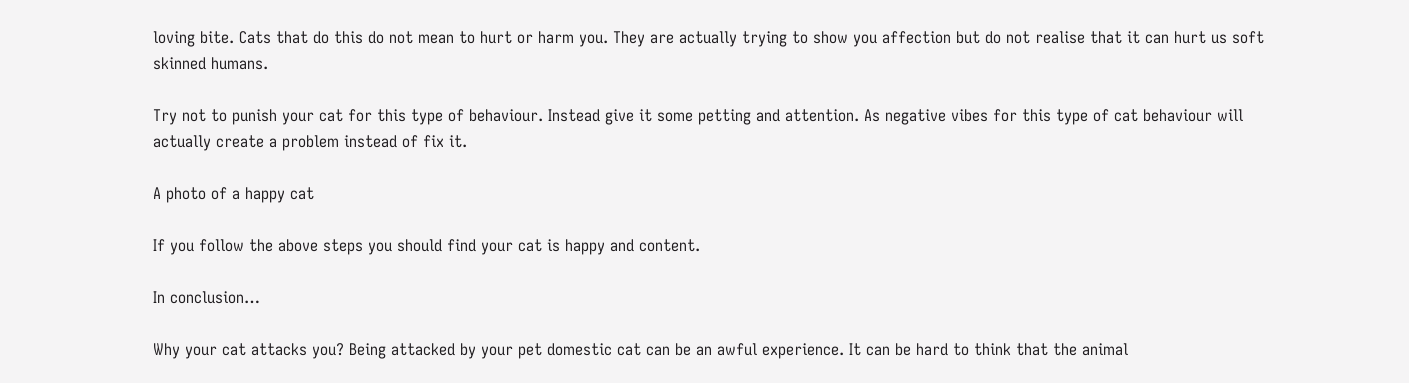loving bite. Cats that do this do not mean to hurt or harm you. They are actually trying to show you affection but do not realise that it can hurt us soft skinned humans.

Try not to punish your cat for this type of behaviour. Instead give it some petting and attention. As negative vibes for this type of cat behaviour will actually create a problem instead of fix it.

A photo of a happy cat

If you follow the above steps you should find your cat is happy and content.

In conclusion…

Why your cat attacks you? Being attacked by your pet domestic cat can be an awful experience. It can be hard to think that the animal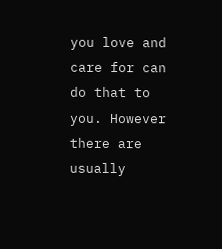you love and care for can do that to you. However there are usually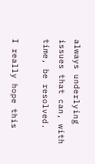always underlying issues that can, with time, be resolved.

I really hope this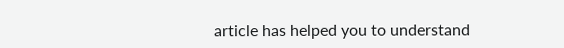article has helped you to understand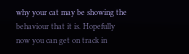why your cat may be showing the behaviour that it is. Hopefully now you can get on track in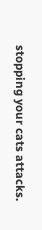stopping your cats attacks.